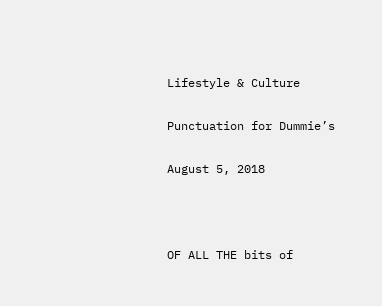Lifestyle & Culture

Punctuation for Dummie’s

August 5, 2018



OF ALL THE bits of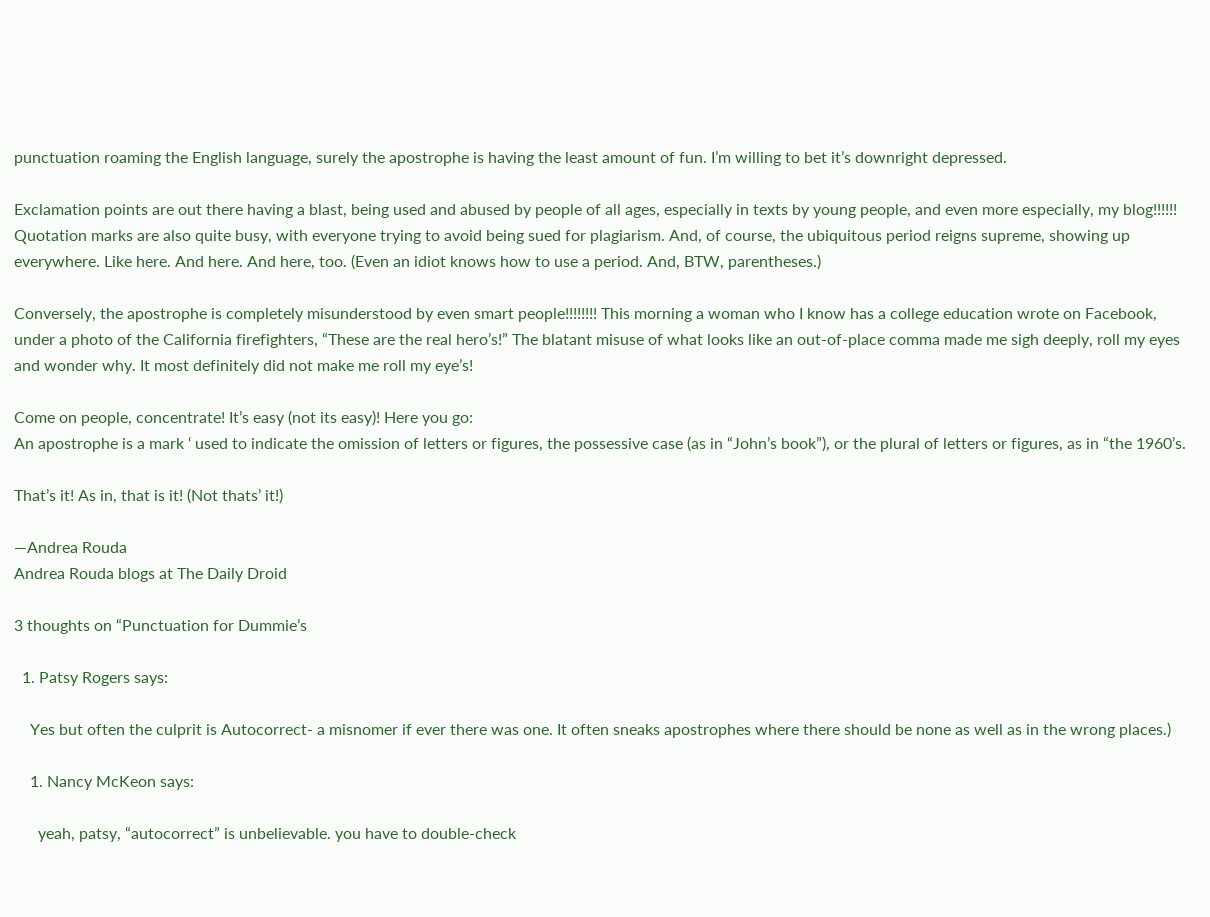punctuation roaming the English language, surely the apostrophe is having the least amount of fun. I’m willing to bet it’s downright depressed.

Exclamation points are out there having a blast, being used and abused by people of all ages, especially in texts by young people, and even more especially, my blog!!!!!! Quotation marks are also quite busy, with everyone trying to avoid being sued for plagiarism. And, of course, the ubiquitous period reigns supreme, showing up everywhere. Like here. And here. And here, too. (Even an idiot knows how to use a period. And, BTW, parentheses.)

Conversely, the apostrophe is completely misunderstood by even smart people!!!!!!!! This morning a woman who I know has a college education wrote on Facebook, under a photo of the California firefighters, “These are the real hero’s!” The blatant misuse of what looks like an out-of-place comma made me sigh deeply, roll my eyes and wonder why. It most definitely did not make me roll my eye’s!

Come on people, concentrate! It’s easy (not its easy)! Here you go:
An apostrophe is a mark ‘ used to indicate the omission of letters or figures, the possessive case (as in “John’s book”), or the plural of letters or figures, as in “the 1960’s.

That’s it! As in, that is it! (Not thats’ it!)

—Andrea Rouda
Andrea Rouda blogs at The Daily Droid

3 thoughts on “Punctuation for Dummie’s

  1. Patsy Rogers says:

    Yes but often the culprit is Autocorrect- a misnomer if ever there was one. It often sneaks apostrophes where there should be none as well as in the wrong places.)

    1. Nancy McKeon says:

      yeah, patsy, “autocorrect” is unbelievable. you have to double-check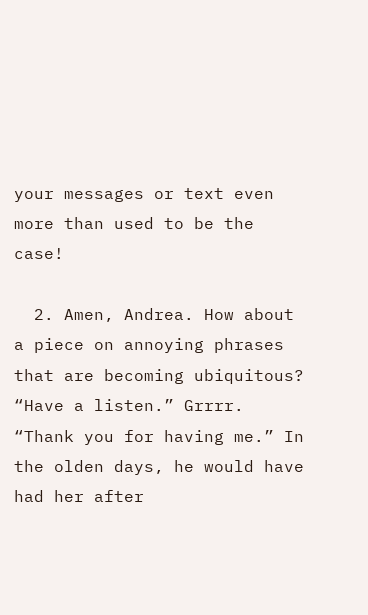your messages or text even more than used to be the case!

  2. Amen, Andrea. How about a piece on annoying phrases that are becoming ubiquitous? “Have a listen.” Grrrr. “Thank you for having me.” In the olden days, he would have had her after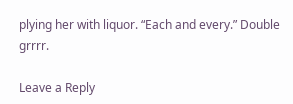plying her with liquor. “Each and every.” Double grrrr.

Leave a Reply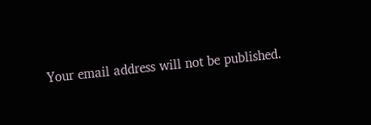Your email address will not be published.